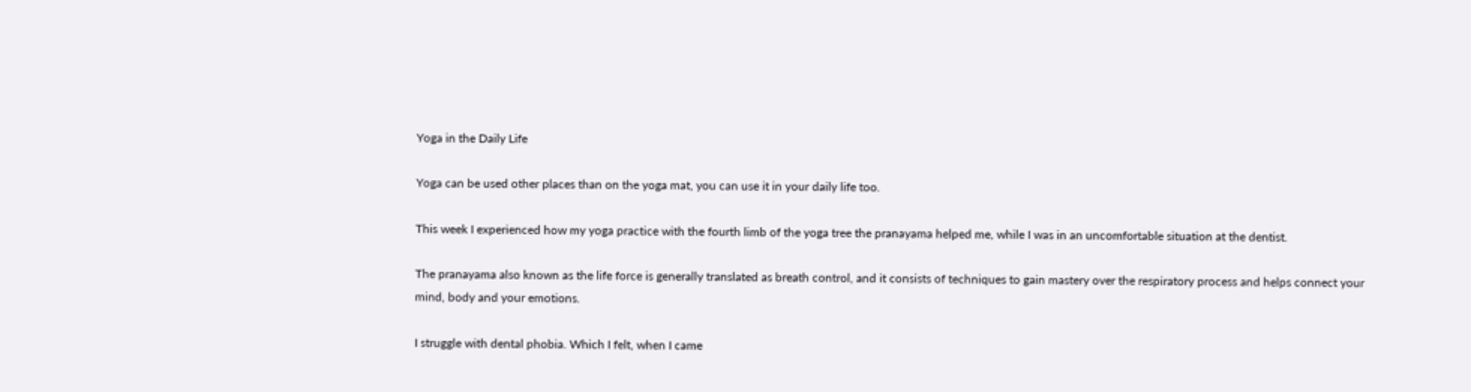Yoga in the Daily Life

Yoga can be used other places than on the yoga mat, you can use it in your daily life too.

This week I experienced how my yoga practice with the fourth limb of the yoga tree the pranayama helped me, while I was in an uncomfortable situation at the dentist.

The pranayama also known as the life force is generally translated as breath control, and it consists of techniques to gain mastery over the respiratory process and helps connect your mind, body and your emotions.

I struggle with dental phobia. Which I felt, when I came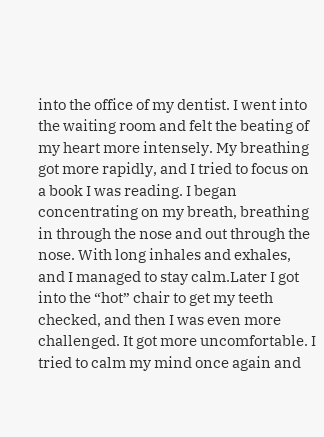into the office of my dentist. I went into the waiting room and felt the beating of my heart more intensely. My breathing got more rapidly, and I tried to focus on a book I was reading. I began concentrating on my breath, breathing in through the nose and out through the nose. With long inhales and exhales, and I managed to stay calm.Later I got into the “hot” chair to get my teeth checked, and then I was even more challenged. It got more uncomfortable. I tried to calm my mind once again and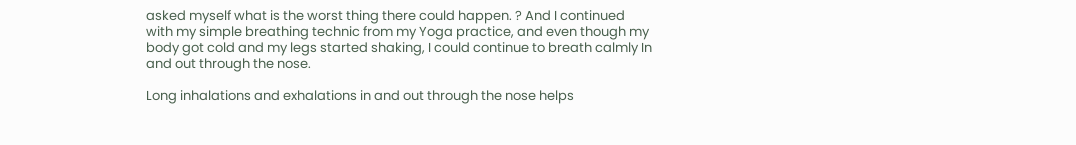asked myself what is the worst thing there could happen. ? And I continued with my simple breathing technic from my Yoga practice, and even though my body got cold and my legs started shaking, I could continue to breath calmly In and out through the nose.

Long inhalations and exhalations in and out through the nose helps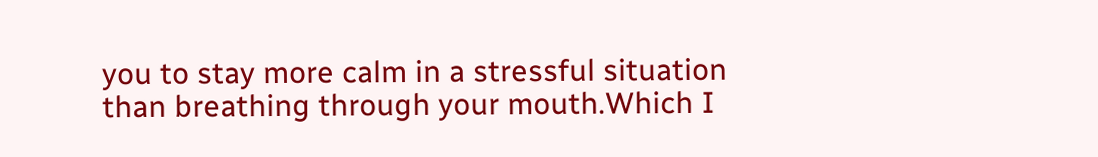you to stay more calm in a stressful situation than breathing through your mouth.Which I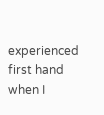experienced first hand when I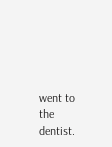went to the dentist.